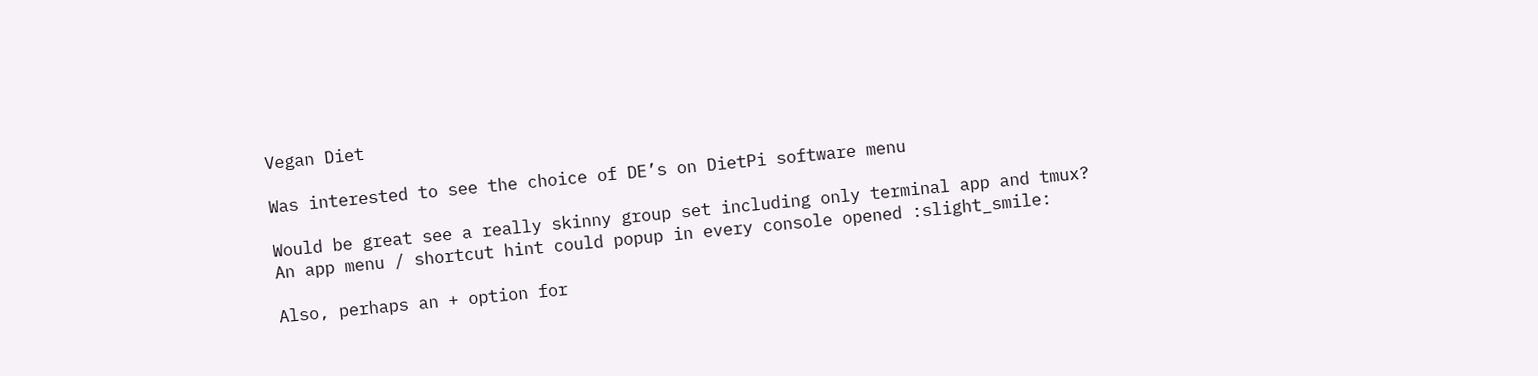Vegan Diet

Was interested to see the choice of DE’s on DietPi software menu

Would be great see a really skinny group set including only terminal app and tmux?
An app menu / shortcut hint could popup in every console opened :slight_smile:

Also, perhaps an + option for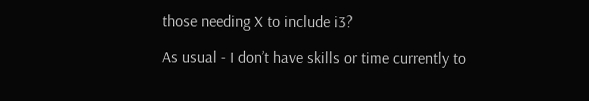those needing X to include i3?

As usual - I don’t have skills or time currently to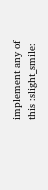implement any of this :slight_smile: